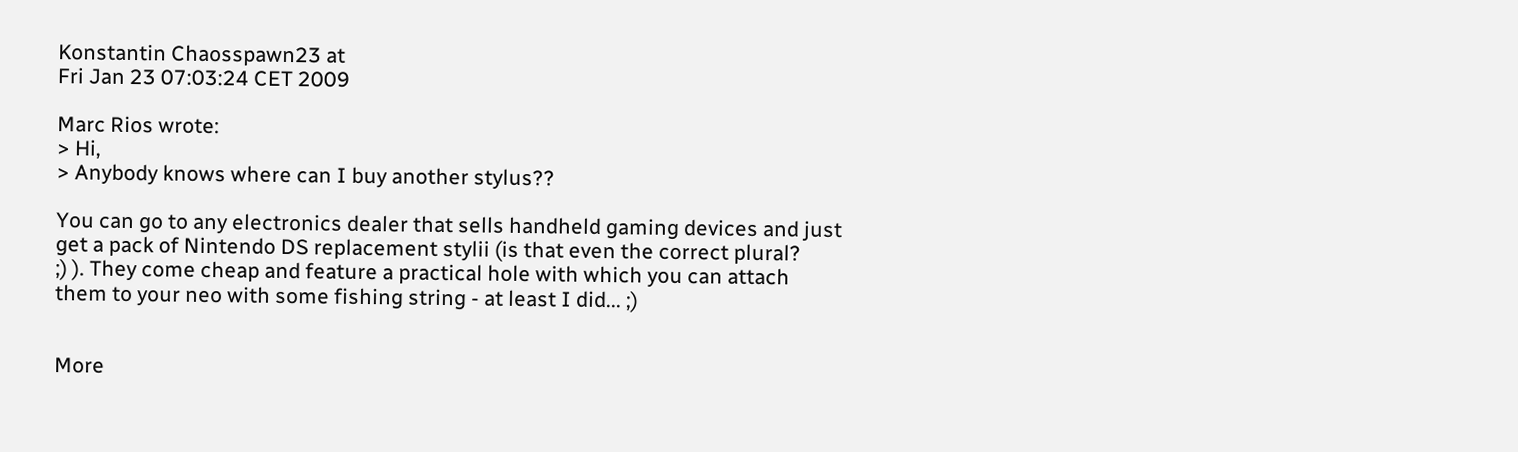Konstantin Chaosspawn23 at
Fri Jan 23 07:03:24 CET 2009

Marc Rios wrote:
> Hi,
> Anybody knows where can I buy another stylus??

You can go to any electronics dealer that sells handheld gaming devices and just
get a pack of Nintendo DS replacement stylii (is that even the correct plural?
;) ). They come cheap and feature a practical hole with which you can attach
them to your neo with some fishing string - at least I did... ;)


More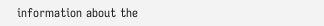information about the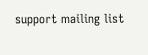support mailing list